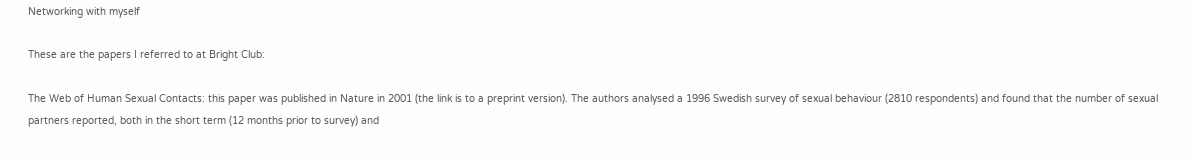Networking with myself

These are the papers I referred to at Bright Club:

The Web of Human Sexual Contacts: this paper was published in Nature in 2001 (the link is to a preprint version). The authors analysed a 1996 Swedish survey of sexual behaviour (2810 respondents) and found that the number of sexual partners reported, both in the short term (12 months prior to survey) and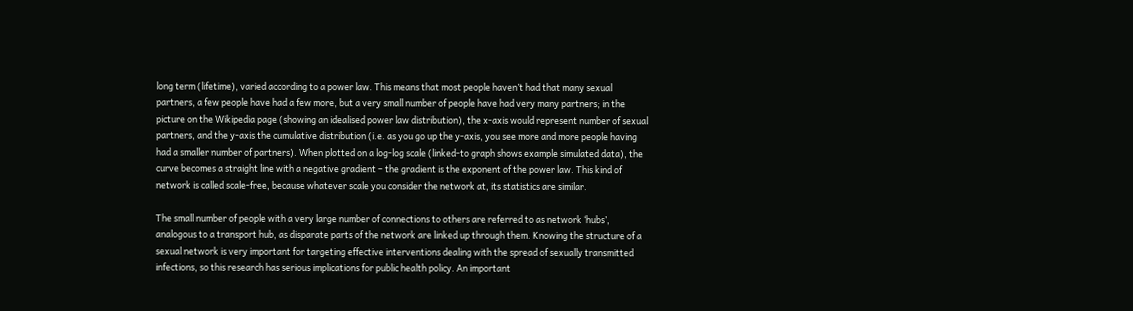long term (lifetime), varied according to a power law. This means that most people haven’t had that many sexual partners, a few people have had a few more, but a very small number of people have had very many partners; in the picture on the Wikipedia page (showing an idealised power law distribution), the x-axis would represent number of sexual partners, and the y-axis the cumulative distribution (i.e. as you go up the y-axis, you see more and more people having had a smaller number of partners). When plotted on a log-log scale (linked-to graph shows example simulated data), the curve becomes a straight line with a negative gradient – the gradient is the exponent of the power law. This kind of network is called scale-free, because whatever scale you consider the network at, its statistics are similar.

The small number of people with a very large number of connections to others are referred to as network ‘hubs’, analogous to a transport hub, as disparate parts of the network are linked up through them. Knowing the structure of a sexual network is very important for targeting effective interventions dealing with the spread of sexually transmitted infections, so this research has serious implications for public health policy. An important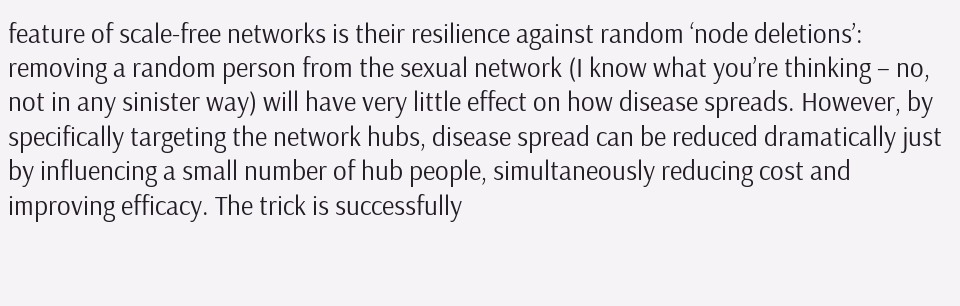feature of scale-free networks is their resilience against random ‘node deletions’: removing a random person from the sexual network (I know what you’re thinking – no, not in any sinister way) will have very little effect on how disease spreads. However, by specifically targeting the network hubs, disease spread can be reduced dramatically just by influencing a small number of hub people, simultaneously reducing cost and improving efficacy. The trick is successfully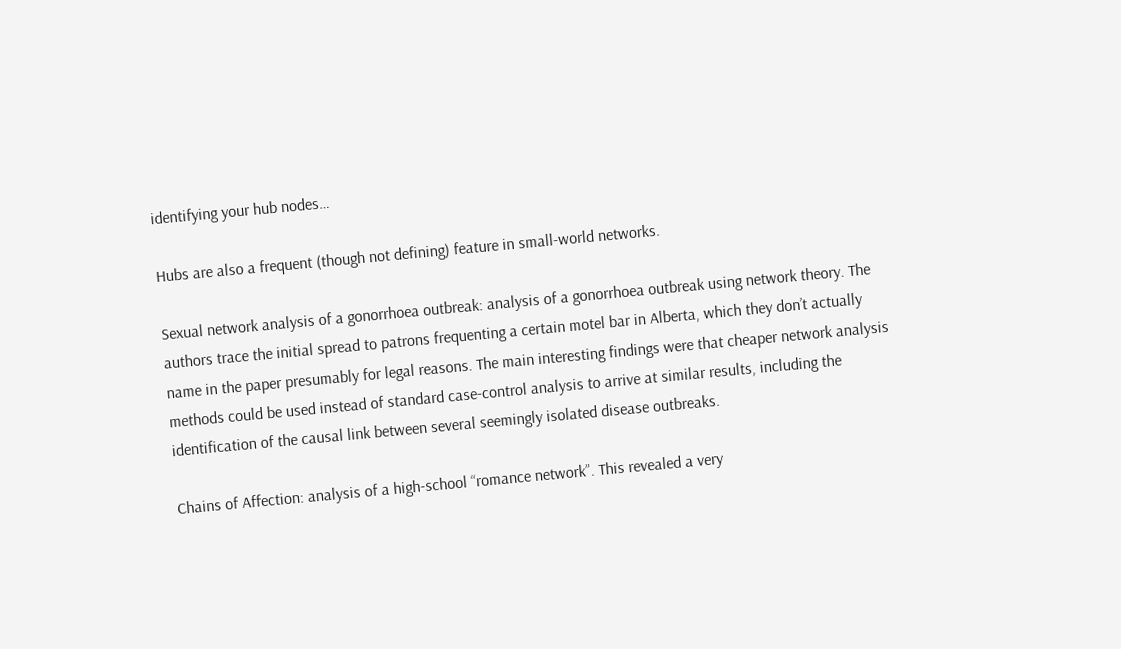identifying your hub nodes…

Hubs are also a frequent (though not defining) feature in small-world networks.

Sexual network analysis of a gonorrhoea outbreak: analysis of a gonorrhoea outbreak using network theory. The authors trace the initial spread to patrons frequenting a certain motel bar in Alberta, which they don’t actually name in the paper presumably for legal reasons. The main interesting findings were that cheaper network analysis methods could be used instead of standard case-control analysis to arrive at similar results, including the identification of the causal link between several seemingly isolated disease outbreaks.

Chains of Affection: analysis of a high-school “romance network”. This revealed a very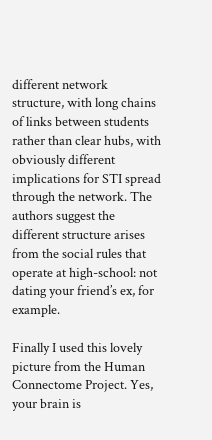different network structure, with long chains of links between students rather than clear hubs, with obviously different implications for STI spread through the network. The authors suggest the different structure arises from the social rules that operate at high-school: not dating your friend’s ex, for example.

Finally I used this lovely picture from the Human Connectome Project. Yes, your brain is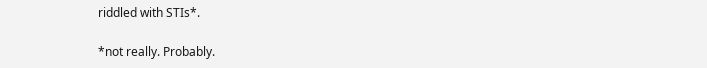riddled with STIs*.

*not really. Probably.